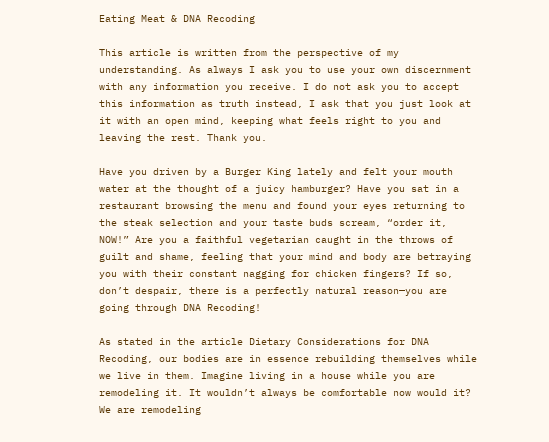Eating Meat & DNA Recoding

This article is written from the perspective of my understanding. As always I ask you to use your own discernment with any information you receive. I do not ask you to accept this information as truth instead, I ask that you just look at it with an open mind, keeping what feels right to you and leaving the rest. Thank you.

Have you driven by a Burger King lately and felt your mouth water at the thought of a juicy hamburger? Have you sat in a restaurant browsing the menu and found your eyes returning to the steak selection and your taste buds scream, “order it, NOW!” Are you a faithful vegetarian caught in the throws of guilt and shame, feeling that your mind and body are betraying you with their constant nagging for chicken fingers? If so, don’t despair, there is a perfectly natural reason—you are going through DNA Recoding!

As stated in the article Dietary Considerations for DNA Recoding, our bodies are in essence rebuilding themselves while we live in them. Imagine living in a house while you are remodeling it. It wouldn’t always be comfortable now would it? We are remodeling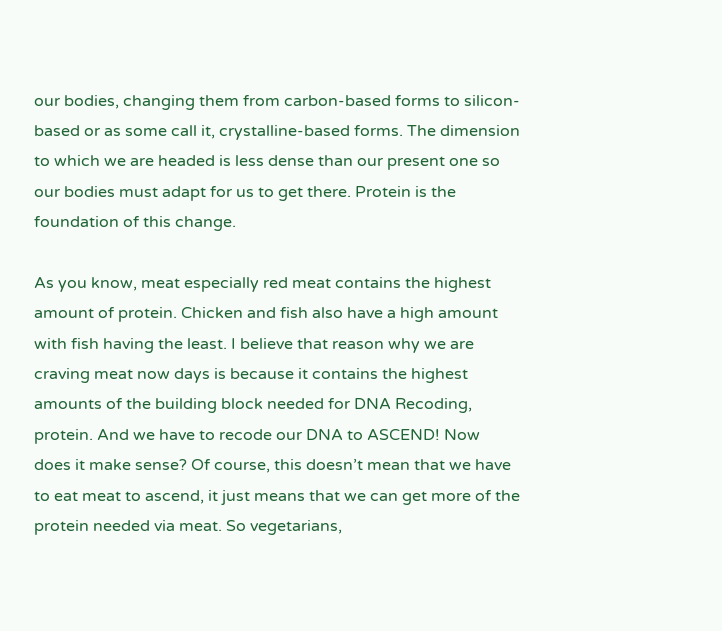our bodies, changing them from carbon-based forms to silicon-based or as some call it, crystalline-based forms. The dimension to which we are headed is less dense than our present one so our bodies must adapt for us to get there. Protein is the foundation of this change.

As you know, meat especially red meat contains the highest amount of protein. Chicken and fish also have a high amount with fish having the least. I believe that reason why we are craving meat now days is because it contains the highest amounts of the building block needed for DNA Recoding, protein. And we have to recode our DNA to ASCEND! Now does it make sense? Of course, this doesn’t mean that we have to eat meat to ascend, it just means that we can get more of the protein needed via meat. So vegetarians,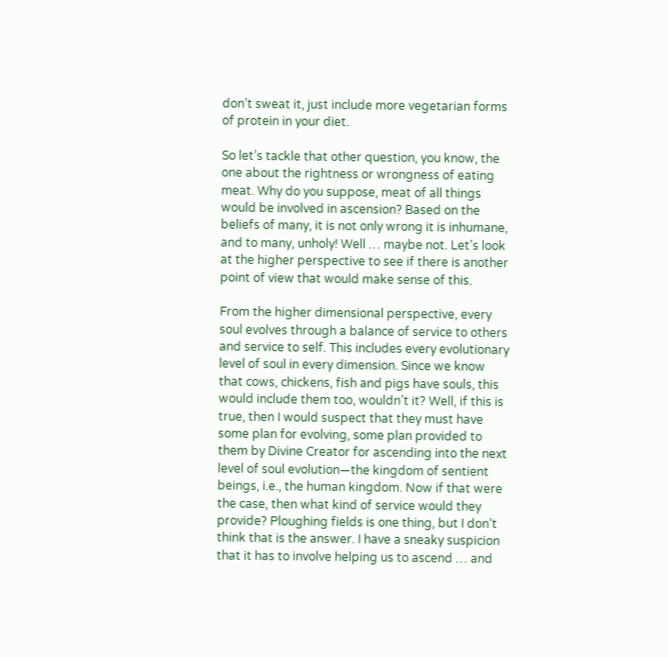don’t sweat it, just include more vegetarian forms of protein in your diet.

So let’s tackle that other question, you know, the one about the rightness or wrongness of eating meat. Why do you suppose, meat of all things would be involved in ascension? Based on the beliefs of many, it is not only wrong it is inhumane, and to many, unholy! Well … maybe not. Let’s look at the higher perspective to see if there is another point of view that would make sense of this.

From the higher dimensional perspective, every soul evolves through a balance of service to others and service to self. This includes every evolutionary level of soul in every dimension. Since we know that cows, chickens, fish and pigs have souls, this would include them too, wouldn’t it? Well, if this is true, then I would suspect that they must have some plan for evolving, some plan provided to them by Divine Creator for ascending into the next level of soul evolution—the kingdom of sentient beings, i.e., the human kingdom. Now if that were the case, then what kind of service would they provide? Ploughing fields is one thing, but I don’t think that is the answer. I have a sneaky suspicion that it has to involve helping us to ascend … and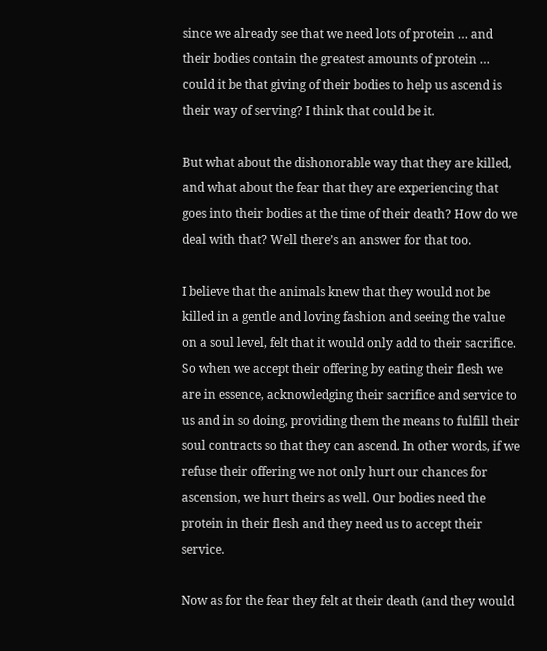since we already see that we need lots of protein … and their bodies contain the greatest amounts of protein … could it be that giving of their bodies to help us ascend is their way of serving? I think that could be it.

But what about the dishonorable way that they are killed, and what about the fear that they are experiencing that goes into their bodies at the time of their death? How do we deal with that? Well there’s an answer for that too.

I believe that the animals knew that they would not be killed in a gentle and loving fashion and seeing the value on a soul level, felt that it would only add to their sacrifice. So when we accept their offering by eating their flesh we are in essence, acknowledging their sacrifice and service to us and in so doing, providing them the means to fulfill their soul contracts so that they can ascend. In other words, if we refuse their offering we not only hurt our chances for ascension, we hurt theirs as well. Our bodies need the protein in their flesh and they need us to accept their service.

Now as for the fear they felt at their death (and they would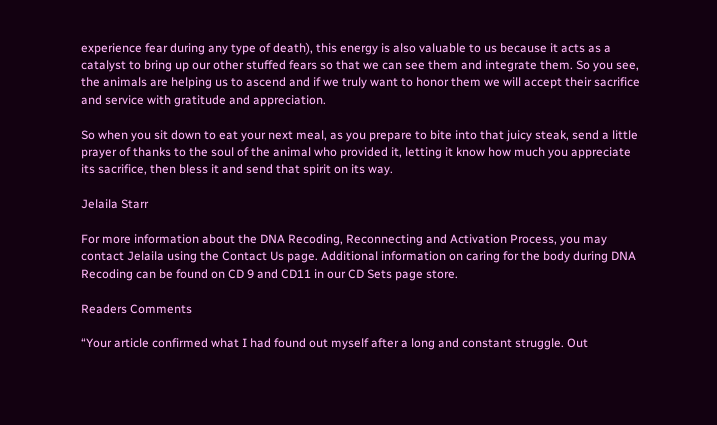experience fear during any type of death), this energy is also valuable to us because it acts as a catalyst to bring up our other stuffed fears so that we can see them and integrate them. So you see, the animals are helping us to ascend and if we truly want to honor them we will accept their sacrifice and service with gratitude and appreciation.

So when you sit down to eat your next meal, as you prepare to bite into that juicy steak, send a little prayer of thanks to the soul of the animal who provided it, letting it know how much you appreciate its sacrifice, then bless it and send that spirit on its way.

Jelaila Starr

For more information about the DNA Recoding, Reconnecting and Activation Process, you may contact Jelaila using the Contact Us page. Additional information on caring for the body during DNA Recoding can be found on CD 9 and CD11 in our CD Sets page store.

Readers Comments

“Your article confirmed what I had found out myself after a long and constant struggle. Out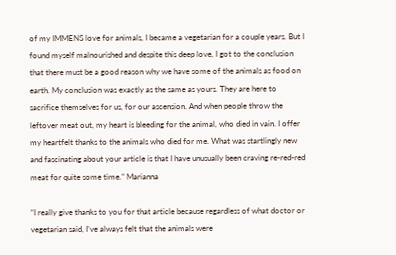of my IMMENS love for animals, I became a vegetarian for a couple years. But I found myself malnourished and despite this deep love, I got to the conclusion that there must be a good reason why we have some of the animals as food on earth. My conclusion was exactly as the same as yours. They are here to sacrifice themselves for us, for our ascension. And when people throw the leftover meat out, my heart is bleeding for the animal, who died in vain. I offer my heartfelt thanks to the animals who died for me. What was startlingly new and fascinating about your article is that I have unusually been craving re-red-red meat for quite some time.” Marianna

“I really give thanks to you for that article because regardless of what doctor or vegetarian said, I’ve always felt that the animals were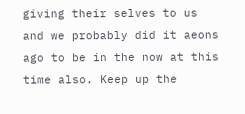giving their selves to us and we probably did it aeons ago to be in the now at this time also. Keep up the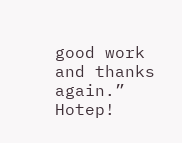good work and thanks again.” Hotep!